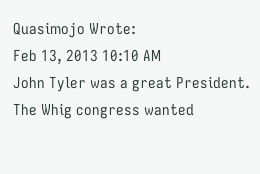Quasimojo Wrote:
Feb 13, 2013 10:10 AM
John Tyler was a great President. The Whig congress wanted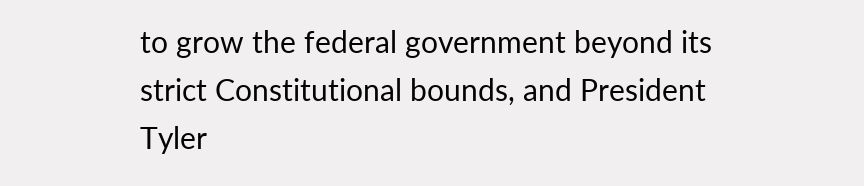to grow the federal government beyond its strict Constitutional bounds, and President Tyler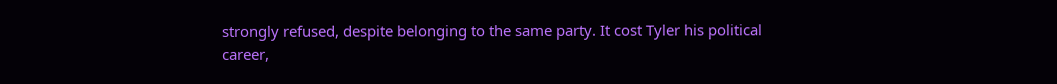strongly refused, despite belonging to the same party. It cost Tyler his political career,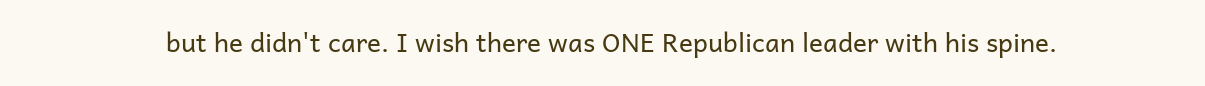but he didn't care. I wish there was ONE Republican leader with his spine.